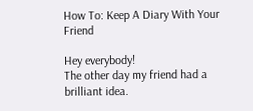How To: Keep A Diary With Your Friend

Hey everybody!
The other day my friend had a brilliant idea.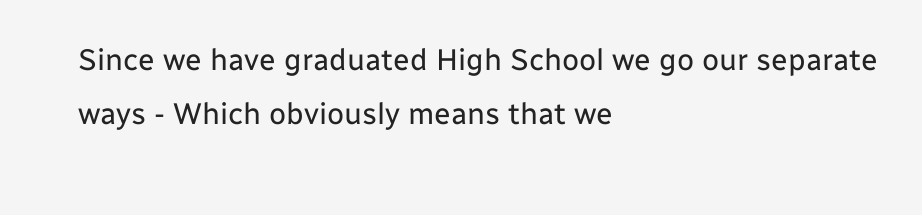Since we have graduated High School we go our separate ways - Which obviously means that we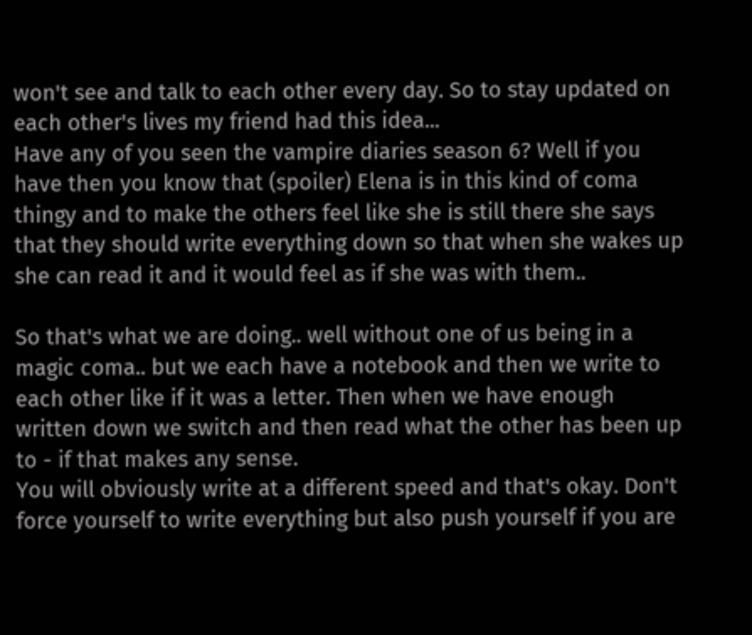won't see and talk to each other every day. So to stay updated on each other's lives my friend had this idea...
Have any of you seen the vampire diaries season 6? Well if you have then you know that (spoiler) Elena is in this kind of coma thingy and to make the others feel like she is still there she says that they should write everything down so that when she wakes up she can read it and it would feel as if she was with them..

So that's what we are doing.. well without one of us being in a magic coma.. but we each have a notebook and then we write to each other like if it was a letter. Then when we have enough written down we switch and then read what the other has been up to - if that makes any sense.
You will obviously write at a different speed and that's okay. Don't force yourself to write everything but also push yourself if you are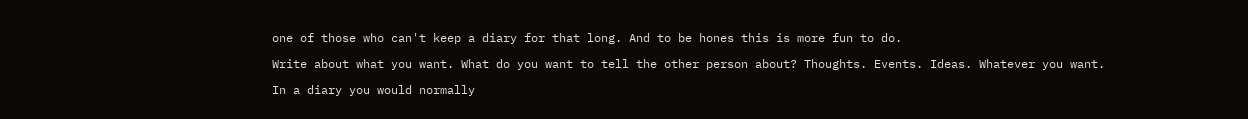one of those who can't keep a diary for that long. And to be hones this is more fun to do.

Write about what you want. What do you want to tell the other person about? Thoughts. Events. Ideas. Whatever you want.

In a diary you would normally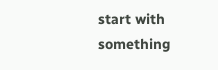start with something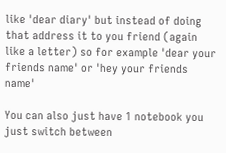like 'dear diary' but instead of doing that address it to you friend (again like a letter) so for example 'dear your friends name' or 'hey your friends name'

You can also just have 1 notebook you just switch between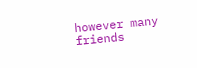however many friends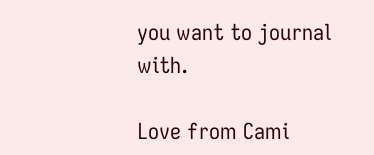you want to journal with.

Love from Cami